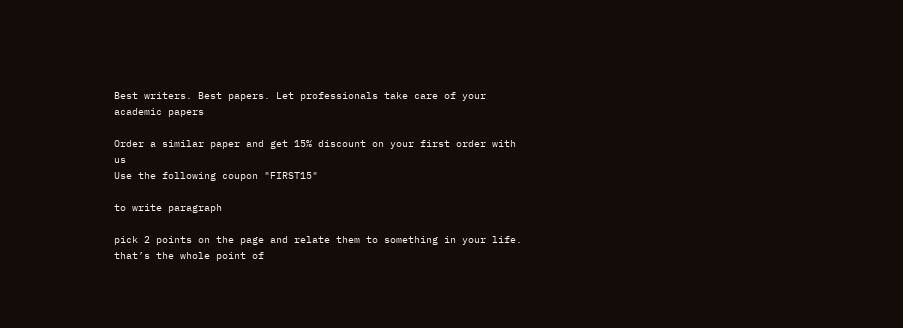Best writers. Best papers. Let professionals take care of your academic papers

Order a similar paper and get 15% discount on your first order with us
Use the following coupon "FIRST15"

to write paragraph

pick 2 points on the page and relate them to something in your life. that’s the whole point of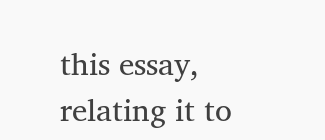this essay, relating it to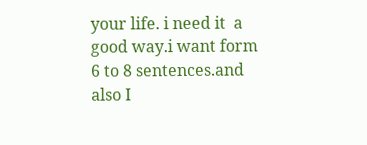your life. i need it  a good way.i want form 6 to 8 sentences.and also I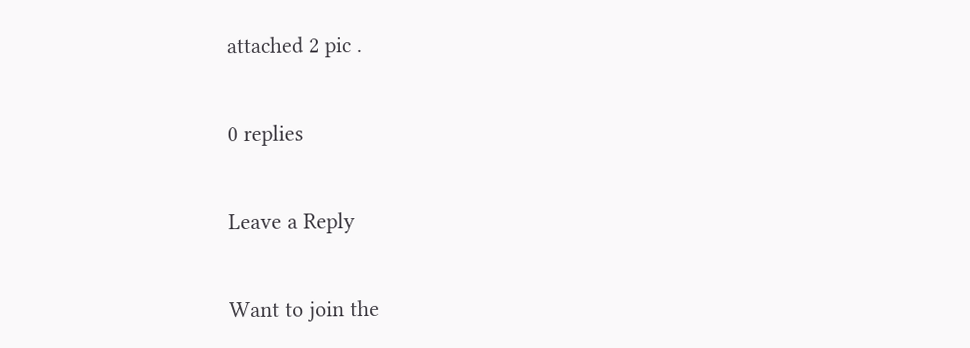attached 2 pic .

0 replies

Leave a Reply

Want to join the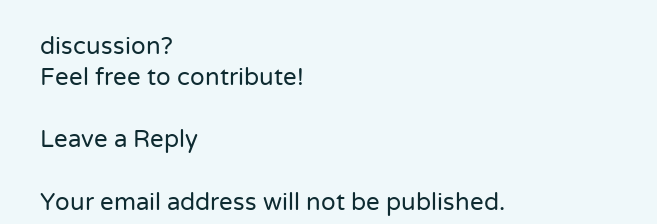discussion?
Feel free to contribute!

Leave a Reply

Your email address will not be published.